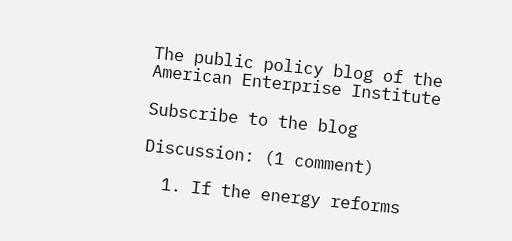The public policy blog of the American Enterprise Institute

Subscribe to the blog

Discussion: (1 comment)

  1. If the energy reforms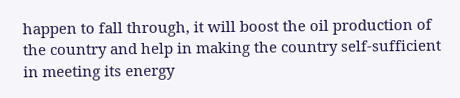happen to fall through, it will boost the oil production of the country and help in making the country self-sufficient in meeting its energy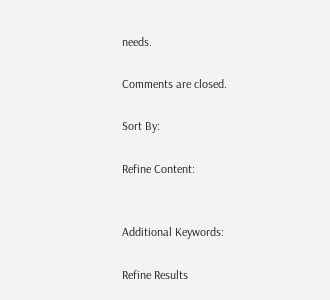needs.

Comments are closed.

Sort By:

Refine Content:


Additional Keywords:

Refine Results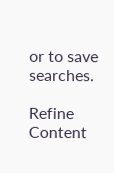or to save searches.

Refine Content